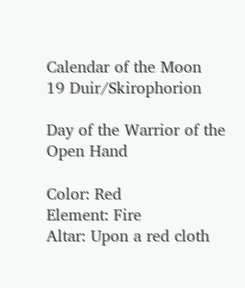Calendar of the Moon
19 Duir/Skirophorion

Day of the Warrior of the Open Hand

Color: Red
Element: Fire
Altar: Upon a red cloth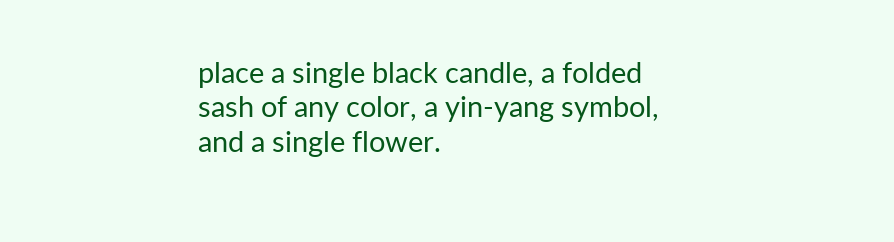place a single black candle, a folded sash of any color, a yin-yang symbol, and a single flower.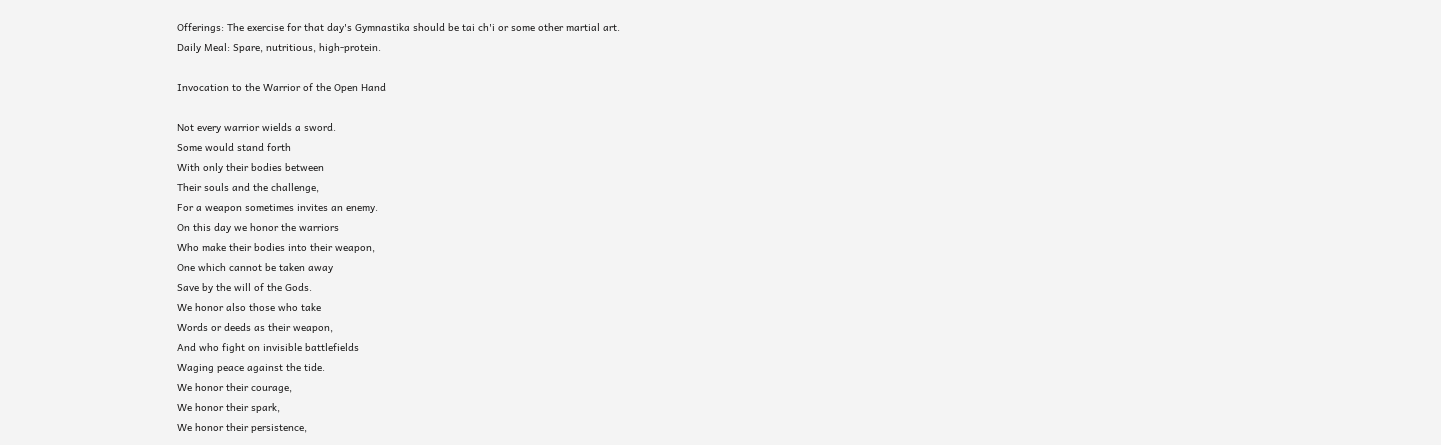Offerings: The exercise for that day's Gymnastika should be tai ch'i or some other martial art.
Daily Meal: Spare, nutritious, high-protein.

Invocation to the Warrior of the Open Hand

Not every warrior wields a sword.
Some would stand forth
With only their bodies between
Their souls and the challenge,
For a weapon sometimes invites an enemy.
On this day we honor the warriors
Who make their bodies into their weapon,
One which cannot be taken away
Save by the will of the Gods.
We honor also those who take
Words or deeds as their weapon,
And who fight on invisible battlefields
Waging peace against the tide.
We honor their courage,
We honor their spark,
We honor their persistence,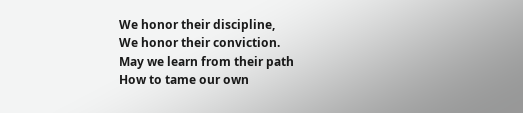We honor their discipline,
We honor their conviction.
May we learn from their path
How to tame our own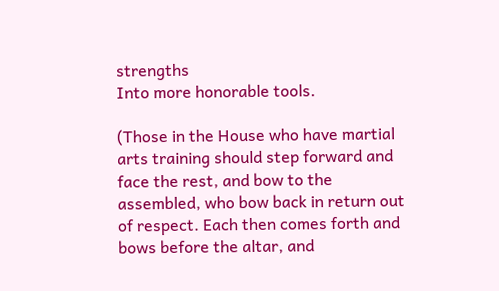strengths
Into more honorable tools.

(Those in the House who have martial arts training should step forward and face the rest, and bow to the assembled, who bow back in return out of respect. Each then comes forth and bows before the altar, and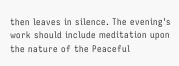then leaves in silence. The evening's work should include meditation upon the nature of the Peaceful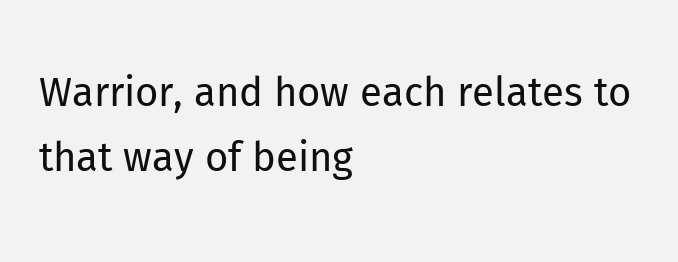Warrior, and how each relates to that way of being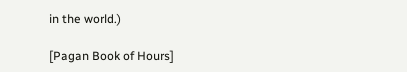in the world.)

[Pagan Book of Hours]